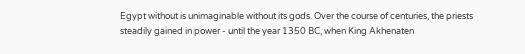Egypt without is unimaginable without its gods. Over the course of centuries, the priests steadily gained in power - until the year 1350 BC, when King Akhenaten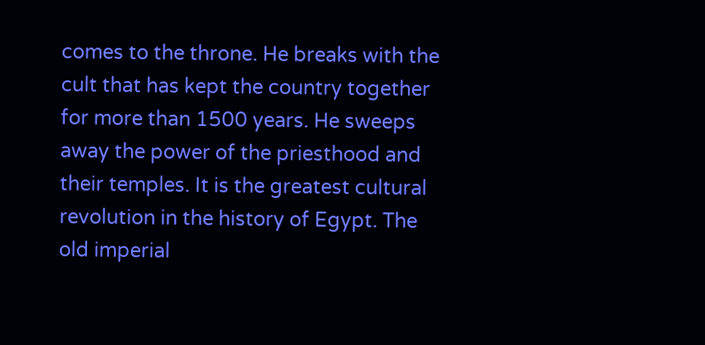comes to the throne. He breaks with the cult that has kept the country together for more than 1500 years. He sweeps away the power of the priesthood and their temples. It is the greatest cultural revolution in the history of Egypt. The old imperial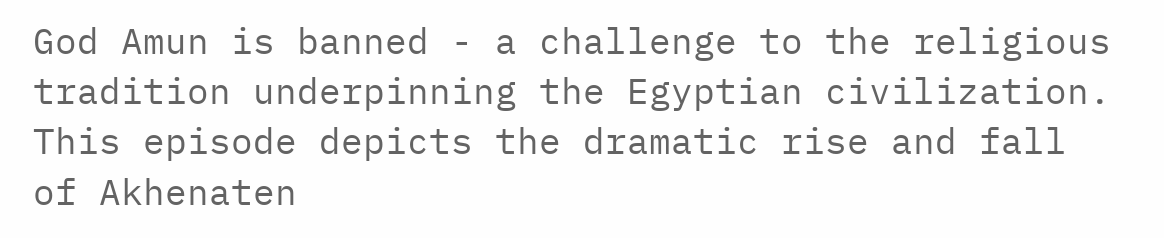God Amun is banned - a challenge to the religious tradition underpinning the Egyptian civilization. This episode depicts the dramatic rise and fall of Akhenaten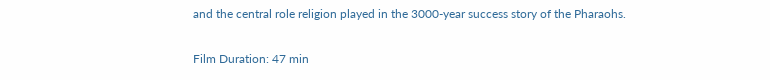and the central role religion played in the 3000-year success story of the Pharaohs.

Film Duration: 47 min